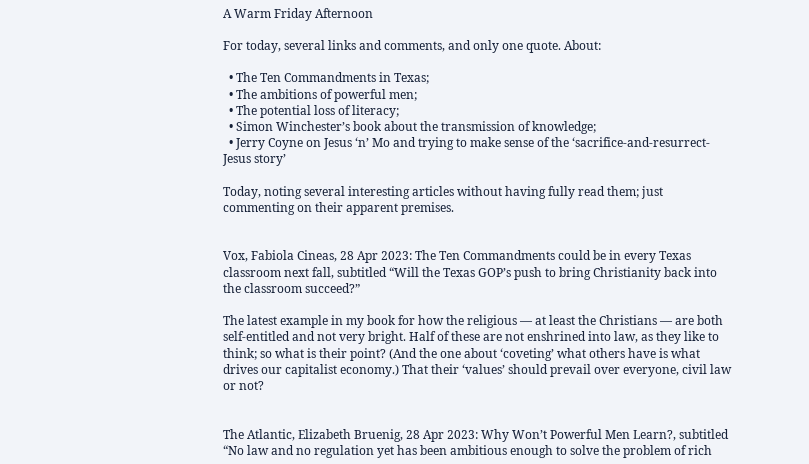A Warm Friday Afternoon

For today, several links and comments, and only one quote. About:

  • The Ten Commandments in Texas;
  • The ambitions of powerful men;
  • The potential loss of literacy;
  • Simon Winchester’s book about the transmission of knowledge;
  • Jerry Coyne on Jesus ‘n’ Mo and trying to make sense of the ‘sacrifice-and-resurrect-Jesus story’

Today, noting several interesting articles without having fully read them; just commenting on their apparent premises.


Vox, Fabiola Cineas, 28 Apr 2023: The Ten Commandments could be in every Texas classroom next fall, subtitled “Will the Texas GOP’s push to bring Christianity back into the classroom succeed?”

The latest example in my book for how the religious — at least the Christians — are both self-entitled and not very bright. Half of these are not enshrined into law, as they like to think; so what is their point? (And the one about ‘coveting’ what others have is what drives our capitalist economy.) That their ‘values’ should prevail over everyone, civil law or not?


The Atlantic, Elizabeth Bruenig, 28 Apr 2023: Why Won’t Powerful Men Learn?, subtitled “No law and no regulation yet has been ambitious enough to solve the problem of rich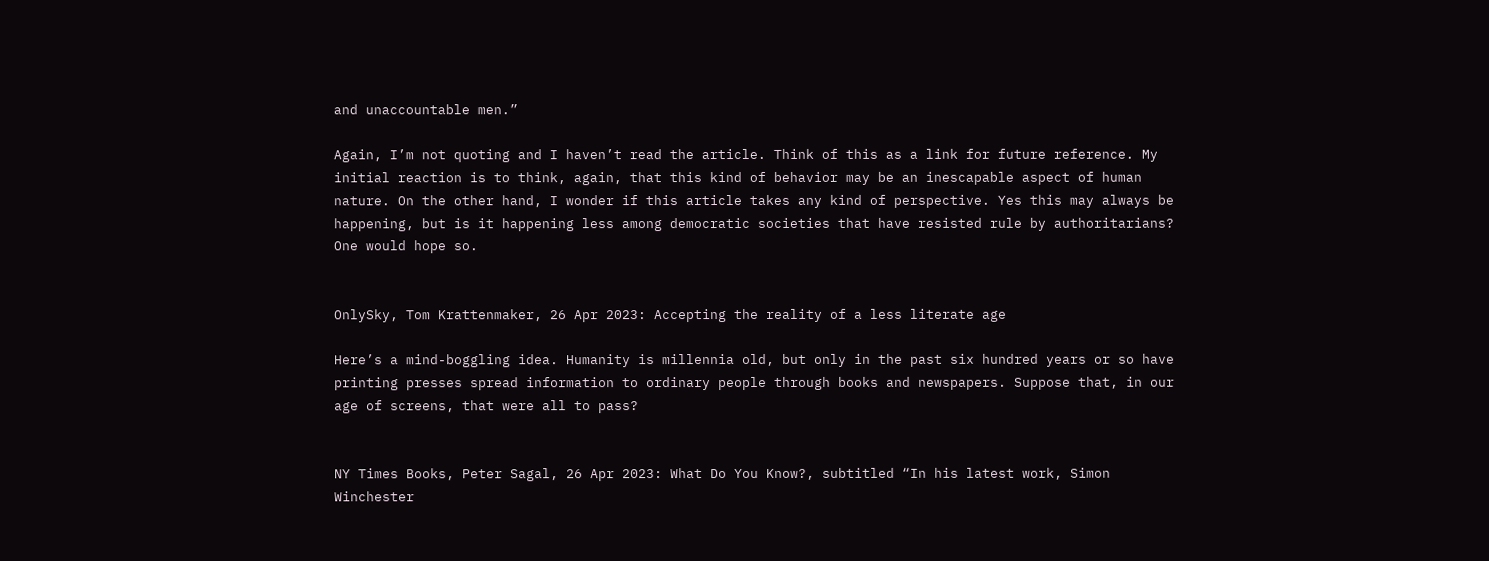and unaccountable men.”

Again, I’m not quoting and I haven’t read the article. Think of this as a link for future reference. My initial reaction is to think, again, that this kind of behavior may be an inescapable aspect of human nature. On the other hand, I wonder if this article takes any kind of perspective. Yes this may always be happening, but is it happening less among democratic societies that have resisted rule by authoritarians? One would hope so.


OnlySky, Tom Krattenmaker, 26 Apr 2023: Accepting the reality of a less literate age

Here’s a mind-boggling idea. Humanity is millennia old, but only in the past six hundred years or so have printing presses spread information to ordinary people through books and newspapers. Suppose that, in our age of screens, that were all to pass?


NY Times Books, Peter Sagal, 26 Apr 2023: What Do You Know?, subtitled “In his latest work, Simon Winchester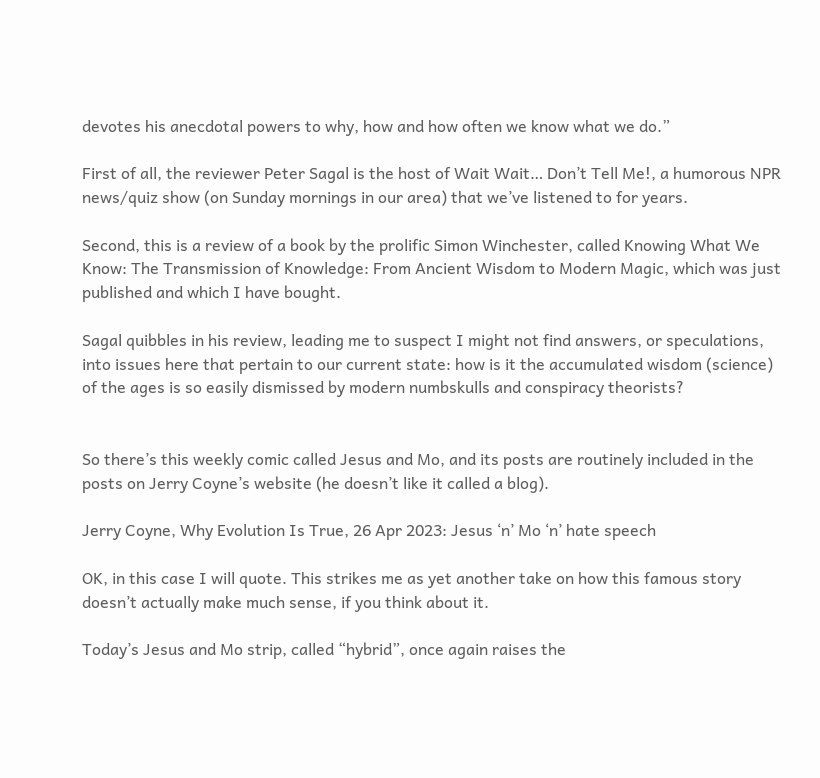devotes his anecdotal powers to why, how and how often we know what we do.”

First of all, the reviewer Peter Sagal is the host of Wait Wait… Don’t Tell Me!, a humorous NPR news/quiz show (on Sunday mornings in our area) that we’ve listened to for years.

Second, this is a review of a book by the prolific Simon Winchester, called Knowing What We Know: The Transmission of Knowledge: From Ancient Wisdom to Modern Magic, which was just published and which I have bought.

Sagal quibbles in his review, leading me to suspect I might not find answers, or speculations, into issues here that pertain to our current state: how is it the accumulated wisdom (science) of the ages is so easily dismissed by modern numbskulls and conspiracy theorists?


So there’s this weekly comic called Jesus and Mo, and its posts are routinely included in the posts on Jerry Coyne’s website (he doesn’t like it called a blog).

Jerry Coyne, Why Evolution Is True, 26 Apr 2023: Jesus ‘n’ Mo ‘n’ hate speech

OK, in this case I will quote. This strikes me as yet another take on how this famous story doesn’t actually make much sense, if you think about it.

Today’s Jesus and Mo strip, called “hybrid”, once again raises the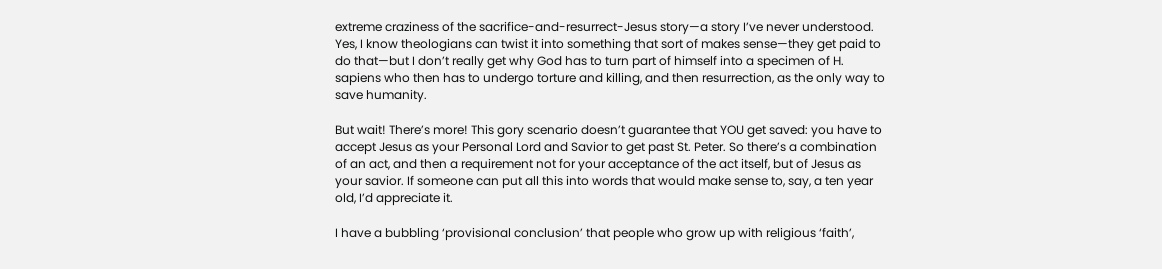extreme craziness of the sacrifice-and-resurrect-Jesus story—a story I’ve never understood. Yes, I know theologians can twist it into something that sort of makes sense—they get paid to do that—but I don’t really get why God has to turn part of himself into a specimen of H. sapiens who then has to undergo torture and killing, and then resurrection, as the only way to save humanity.

But wait! There’s more! This gory scenario doesn’t guarantee that YOU get saved: you have to accept Jesus as your Personal Lord and Savior to get past St. Peter. So there’s a combination of an act, and then a requirement not for your acceptance of the act itself, but of Jesus as your savior. If someone can put all this into words that would make sense to, say, a ten year old, I’d appreciate it.

I have a bubbling ‘provisional conclusion’ that people who grow up with religious ‘faith’,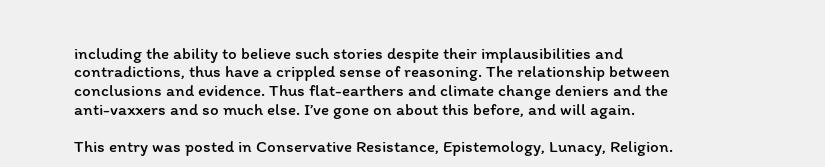including the ability to believe such stories despite their implausibilities and contradictions, thus have a crippled sense of reasoning. The relationship between conclusions and evidence. Thus flat-earthers and climate change deniers and the anti-vaxxers and so much else. I’ve gone on about this before, and will again.

This entry was posted in Conservative Resistance, Epistemology, Lunacy, Religion.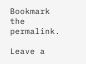Bookmark the permalink.

Leave a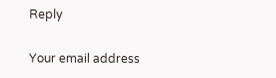Reply

Your email address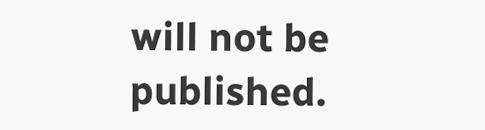will not be published.